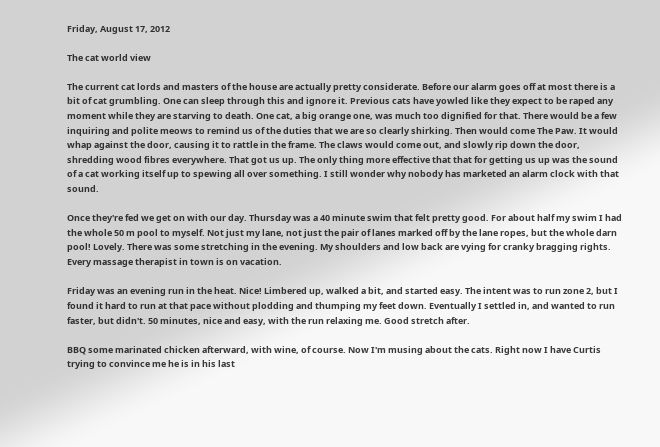Friday, August 17, 2012

The cat world view

The current cat lords and masters of the house are actually pretty considerate. Before our alarm goes off at most there is a bit of cat grumbling. One can sleep through this and ignore it. Previous cats have yowled like they expect to be raped any moment while they are starving to death. One cat, a big orange one, was much too dignified for that. There would be a few inquiring and polite meows to remind us of the duties that we are so clearly shirking. Then would come The Paw. It would whap against the door, causing it to rattle in the frame. The claws would come out, and slowly rip down the door, shredding wood fibres everywhere. That got us up. The only thing more effective that that for getting us up was the sound of a cat working itself up to spewing all over something. I still wonder why nobody has marketed an alarm clock with that sound.

Once they're fed we get on with our day. Thursday was a 40 minute swim that felt pretty good. For about half my swim I had the whole 50 m pool to myself. Not just my lane, not just the pair of lanes marked off by the lane ropes, but the whole darn pool! Lovely. There was some stretching in the evening. My shoulders and low back are vying for cranky bragging rights. Every massage therapist in town is on vacation.

Friday was an evening run in the heat. Nice! Limbered up, walked a bit, and started easy. The intent was to run zone 2, but I found it hard to run at that pace without plodding and thumping my feet down. Eventually I settled in, and wanted to run faster, but didn't. 50 minutes, nice and easy, with the run relaxing me. Good stretch after.

BBQ some marinated chicken afterward, with wine, of course. Now I'm musing about the cats. Right now I have Curtis trying to convince me he is in his last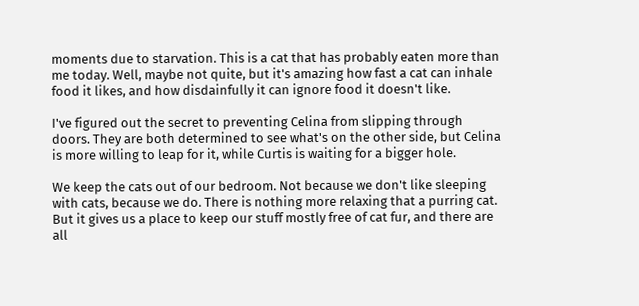moments due to starvation. This is a cat that has probably eaten more than me today. Well, maybe not quite, but it's amazing how fast a cat can inhale food it likes, and how disdainfully it can ignore food it doesn't like.

I've figured out the secret to preventing Celina from slipping through doors. They are both determined to see what's on the other side, but Celina is more willing to leap for it, while Curtis is waiting for a bigger hole.

We keep the cats out of our bedroom. Not because we don't like sleeping with cats, because we do. There is nothing more relaxing that a purring cat. But it gives us a place to keep our stuff mostly free of cat fur, and there are all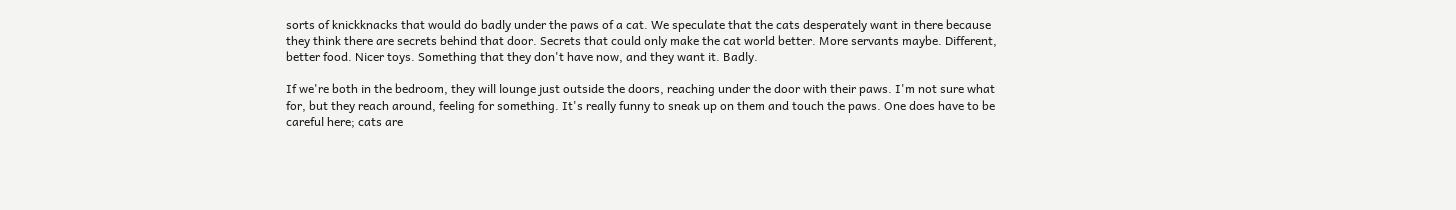sorts of knickknacks that would do badly under the paws of a cat. We speculate that the cats desperately want in there because they think there are secrets behind that door. Secrets that could only make the cat world better. More servants maybe. Different, better food. Nicer toys. Something that they don't have now, and they want it. Badly.

If we're both in the bedroom, they will lounge just outside the doors, reaching under the door with their paws. I'm not sure what for, but they reach around, feeling for something. It's really funny to sneak up on them and touch the paws. One does have to be careful here; cats are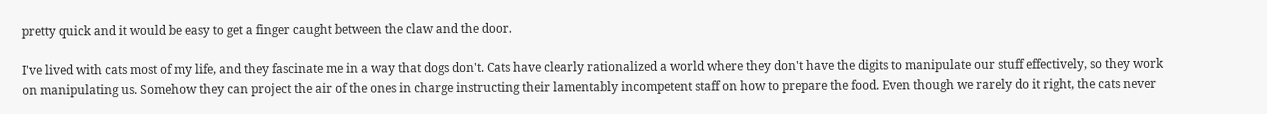pretty quick and it would be easy to get a finger caught between the claw and the door.

I've lived with cats most of my life, and they fascinate me in a way that dogs don't. Cats have clearly rationalized a world where they don't have the digits to manipulate our stuff effectively, so they work on manipulating us. Somehow they can project the air of the ones in charge instructing their lamentably incompetent staff on how to prepare the food. Even though we rarely do it right, the cats never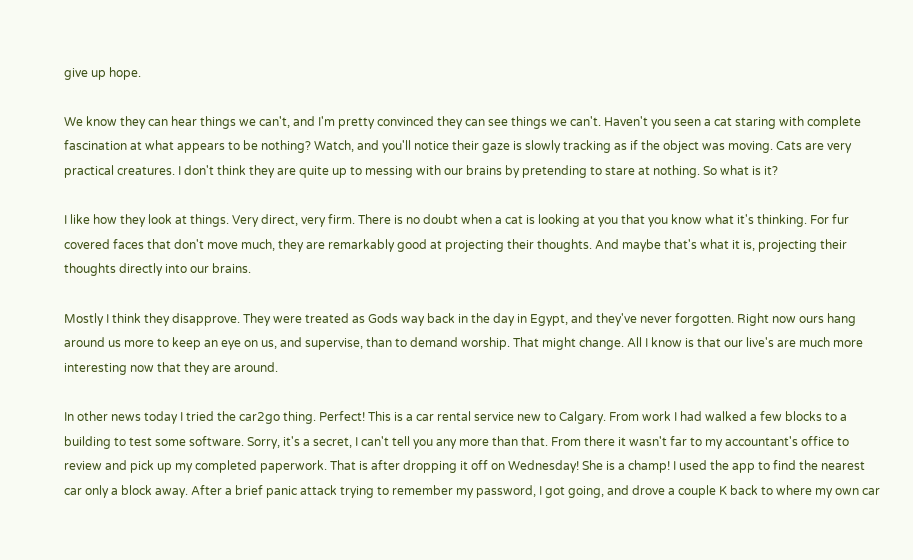give up hope.

We know they can hear things we can't, and I'm pretty convinced they can see things we can't. Haven't you seen a cat staring with complete fascination at what appears to be nothing? Watch, and you'll notice their gaze is slowly tracking as if the object was moving. Cats are very practical creatures. I don't think they are quite up to messing with our brains by pretending to stare at nothing. So what is it?

I like how they look at things. Very direct, very firm. There is no doubt when a cat is looking at you that you know what it's thinking. For fur covered faces that don't move much, they are remarkably good at projecting their thoughts. And maybe that's what it is, projecting their thoughts directly into our brains.

Mostly I think they disapprove. They were treated as Gods way back in the day in Egypt, and they've never forgotten. Right now ours hang around us more to keep an eye on us, and supervise, than to demand worship. That might change. All I know is that our live's are much more interesting now that they are around.

In other news today I tried the car2go thing. Perfect! This is a car rental service new to Calgary. From work I had walked a few blocks to a building to test some software. Sorry, it's a secret, I can't tell you any more than that. From there it wasn't far to my accountant's office to review and pick up my completed paperwork. That is after dropping it off on Wednesday! She is a champ! I used the app to find the nearest car only a block away. After a brief panic attack trying to remember my password, I got going, and drove a couple K back to where my own car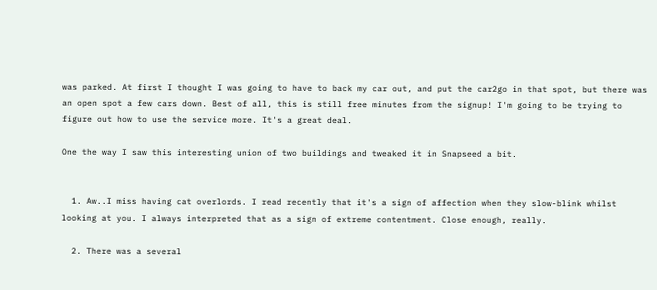was parked. At first I thought I was going to have to back my car out, and put the car2go in that spot, but there was an open spot a few cars down. Best of all, this is still free minutes from the signup! I'm going to be trying to figure out how to use the service more. It's a great deal.

One the way I saw this interesting union of two buildings and tweaked it in Snapseed a bit.


  1. Aw..I miss having cat overlords. I read recently that it's a sign of affection when they slow-blink whilst looking at you. I always interpreted that as a sign of extreme contentment. Close enough, really.

  2. There was a several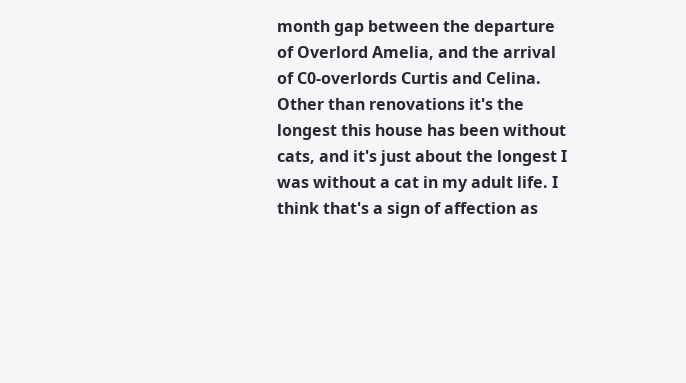month gap between the departure of Overlord Amelia, and the arrival of C0-overlords Curtis and Celina. Other than renovations it's the longest this house has been without cats, and it's just about the longest I was without a cat in my adult life. I think that's a sign of affection as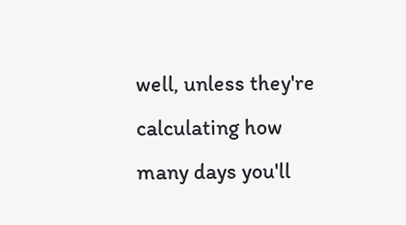well, unless they're calculating how many days you'll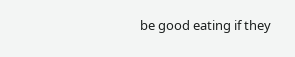be good eating if they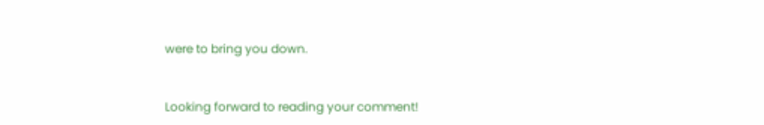were to bring you down.


Looking forward to reading your comment!